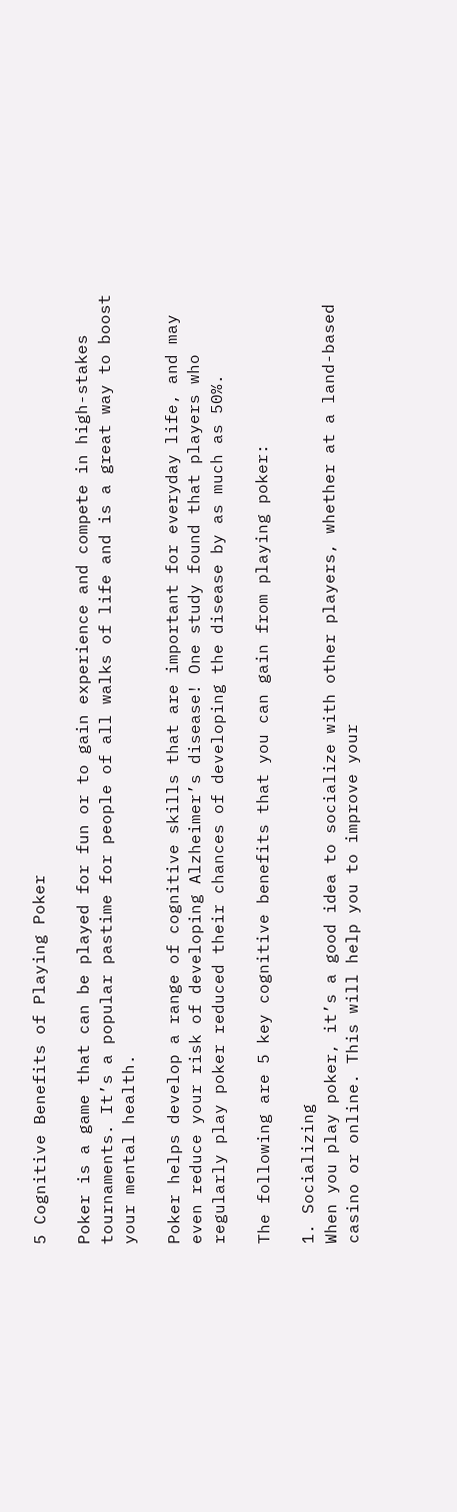5 Cognitive Benefits of Playing Poker

Poker is a game that can be played for fun or to gain experience and compete in high-stakes tournaments. It’s a popular pastime for people of all walks of life and is a great way to boost your mental health.

Poker helps develop a range of cognitive skills that are important for everyday life, and may even reduce your risk of developing Alzheimer’s disease! One study found that players who regularly play poker reduced their chances of developing the disease by as much as 50%.

The following are 5 key cognitive benefits that you can gain from playing poker:

1. Socializing
When you play poker, it’s a good idea to socialize with other players, whether at a land-based casino or online. This will help you to improve your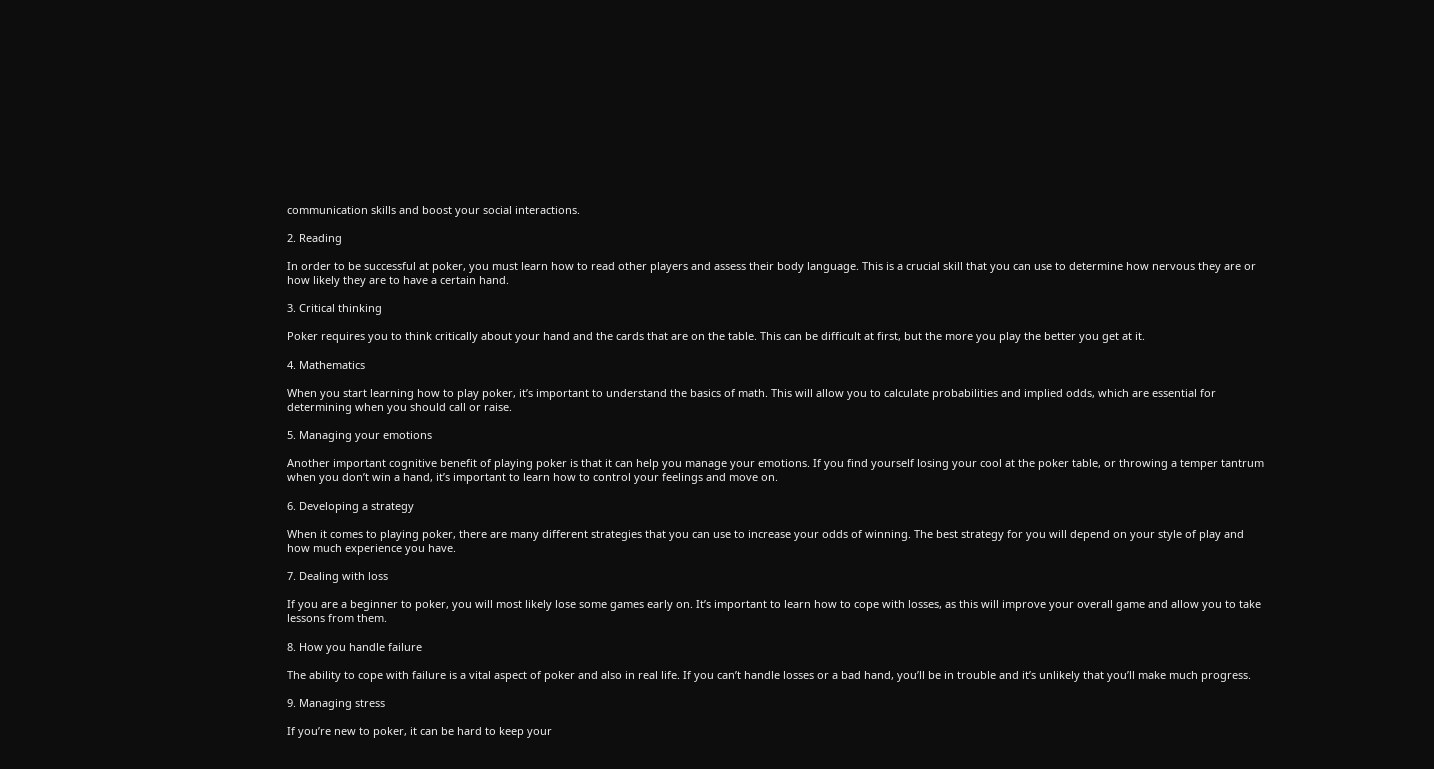communication skills and boost your social interactions.

2. Reading

In order to be successful at poker, you must learn how to read other players and assess their body language. This is a crucial skill that you can use to determine how nervous they are or how likely they are to have a certain hand.

3. Critical thinking

Poker requires you to think critically about your hand and the cards that are on the table. This can be difficult at first, but the more you play the better you get at it.

4. Mathematics

When you start learning how to play poker, it’s important to understand the basics of math. This will allow you to calculate probabilities and implied odds, which are essential for determining when you should call or raise.

5. Managing your emotions

Another important cognitive benefit of playing poker is that it can help you manage your emotions. If you find yourself losing your cool at the poker table, or throwing a temper tantrum when you don’t win a hand, it’s important to learn how to control your feelings and move on.

6. Developing a strategy

When it comes to playing poker, there are many different strategies that you can use to increase your odds of winning. The best strategy for you will depend on your style of play and how much experience you have.

7. Dealing with loss

If you are a beginner to poker, you will most likely lose some games early on. It’s important to learn how to cope with losses, as this will improve your overall game and allow you to take lessons from them.

8. How you handle failure

The ability to cope with failure is a vital aspect of poker and also in real life. If you can’t handle losses or a bad hand, you’ll be in trouble and it’s unlikely that you’ll make much progress.

9. Managing stress

If you’re new to poker, it can be hard to keep your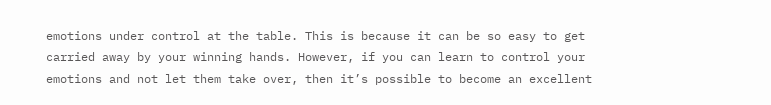emotions under control at the table. This is because it can be so easy to get carried away by your winning hands. However, if you can learn to control your emotions and not let them take over, then it’s possible to become an excellent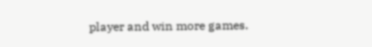player and win more games.